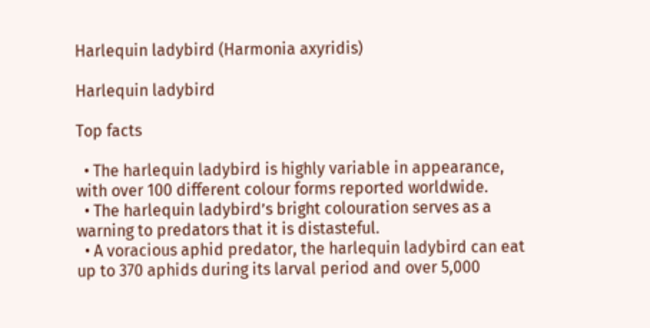Harlequin ladybird (Harmonia axyridis)

Harlequin ladybird

Top facts

  • The harlequin ladybird is highly variable in appearance, with over 100 different colour forms reported worldwide.
  • The harlequin ladybird’s bright colouration serves as a warning to predators that it is distasteful.
  • A voracious aphid predator, the harlequin ladybird can eat up to 370 aphids during its larval period and over 5,000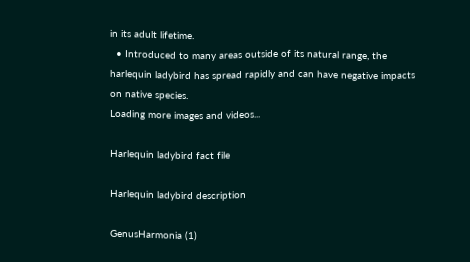in its adult lifetime.
  • Introduced to many areas outside of its natural range, the harlequin ladybird has spread rapidly and can have negative impacts on native species.
Loading more images and videos...

Harlequin ladybird fact file

Harlequin ladybird description

GenusHarmonia (1)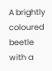A brightly coloured beetle with a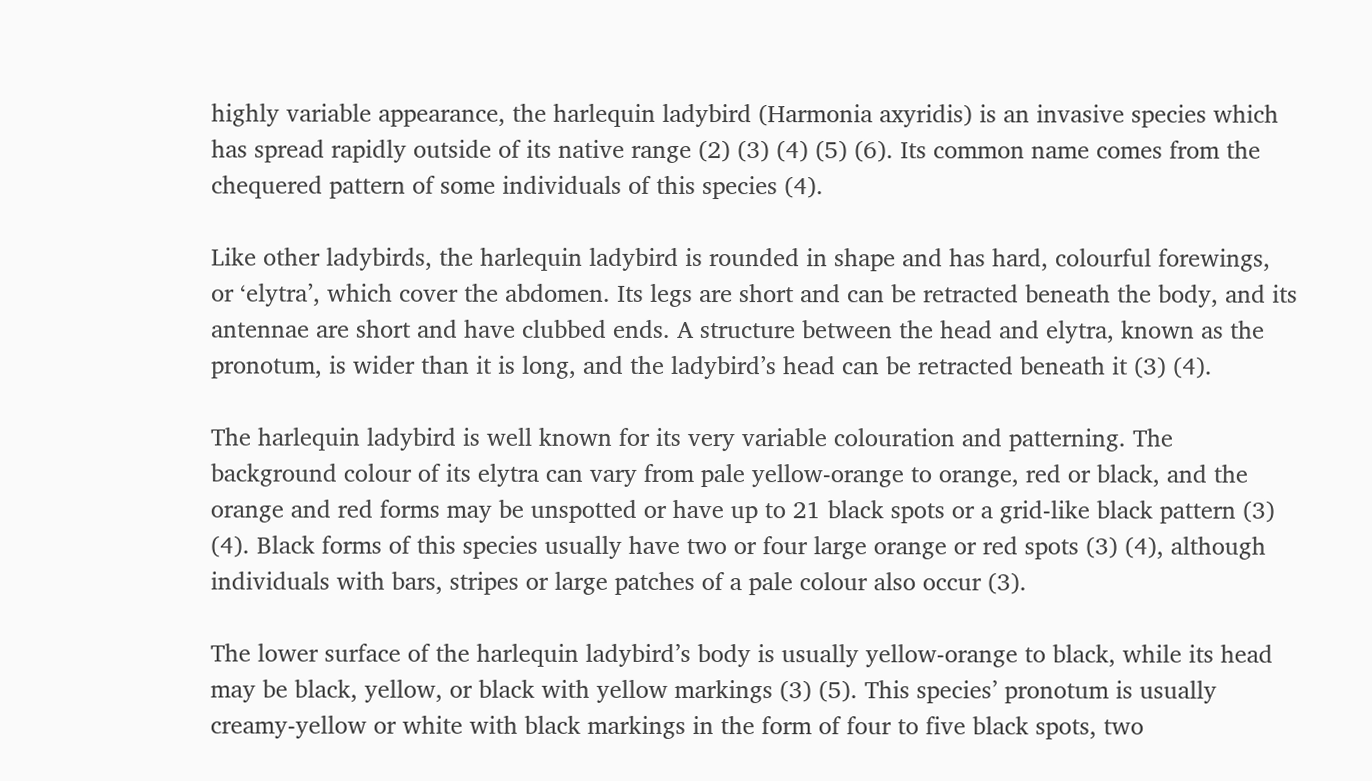highly variable appearance, the harlequin ladybird (Harmonia axyridis) is an invasive species which has spread rapidly outside of its native range (2) (3) (4) (5) (6). Its common name comes from the chequered pattern of some individuals of this species (4).

Like other ladybirds, the harlequin ladybird is rounded in shape and has hard, colourful forewings, or ‘elytra’, which cover the abdomen. Its legs are short and can be retracted beneath the body, and its antennae are short and have clubbed ends. A structure between the head and elytra, known as the pronotum, is wider than it is long, and the ladybird’s head can be retracted beneath it (3) (4).

The harlequin ladybird is well known for its very variable colouration and patterning. The background colour of its elytra can vary from pale yellow-orange to orange, red or black, and the orange and red forms may be unspotted or have up to 21 black spots or a grid-like black pattern (3) (4). Black forms of this species usually have two or four large orange or red spots (3) (4), although individuals with bars, stripes or large patches of a pale colour also occur (3).

The lower surface of the harlequin ladybird’s body is usually yellow-orange to black, while its head may be black, yellow, or black with yellow markings (3) (5). This species’ pronotum is usually creamy-yellow or white with black markings in the form of four to five black spots, two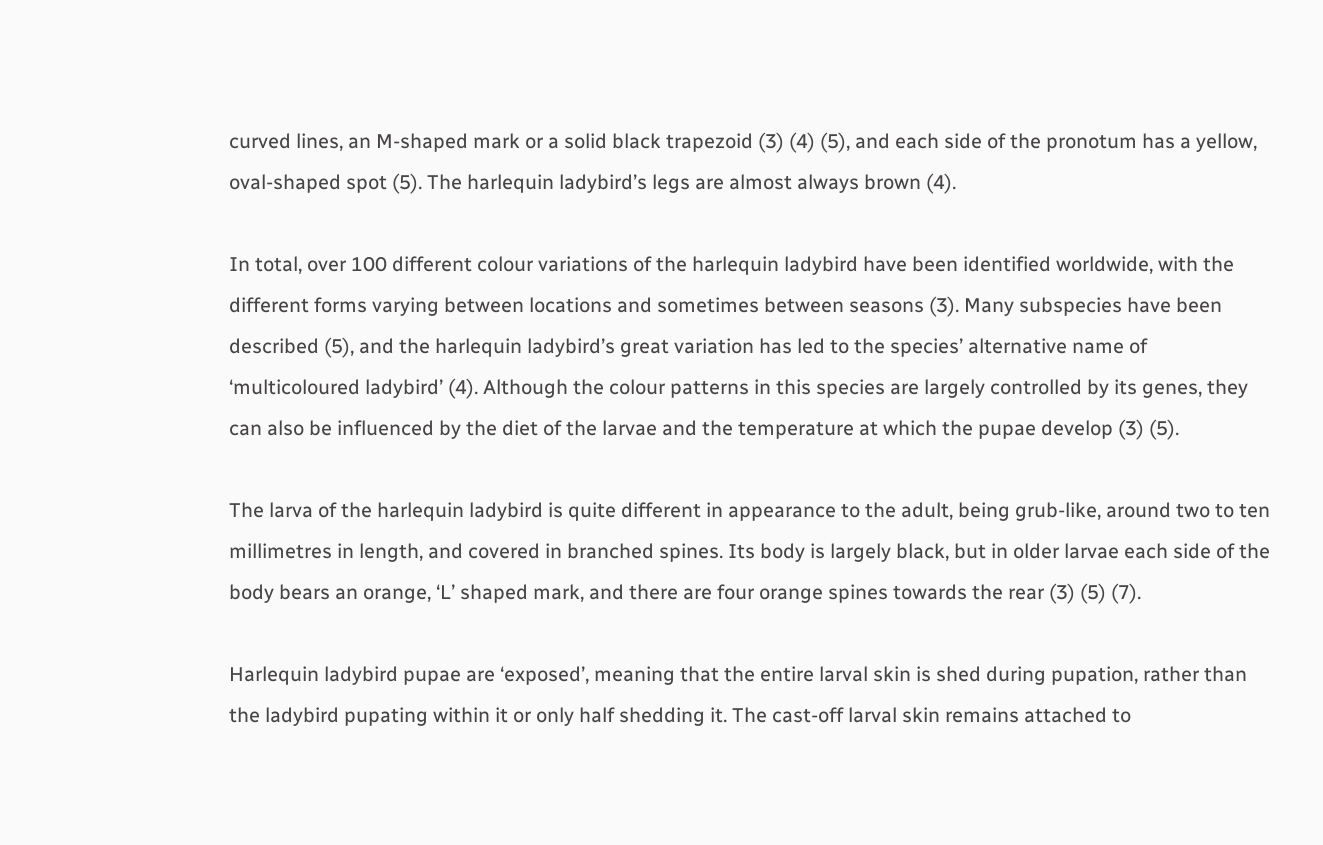curved lines, an M-shaped mark or a solid black trapezoid (3) (4) (5), and each side of the pronotum has a yellow, oval-shaped spot (5). The harlequin ladybird’s legs are almost always brown (4).

In total, over 100 different colour variations of the harlequin ladybird have been identified worldwide, with the different forms varying between locations and sometimes between seasons (3). Many subspecies have been described (5), and the harlequin ladybird’s great variation has led to the species’ alternative name of ‘multicoloured ladybird’ (4). Although the colour patterns in this species are largely controlled by its genes, they can also be influenced by the diet of the larvae and the temperature at which the pupae develop (3) (5).

The larva of the harlequin ladybird is quite different in appearance to the adult, being grub-like, around two to ten millimetres in length, and covered in branched spines. Its body is largely black, but in older larvae each side of the body bears an orange, ‘L’ shaped mark, and there are four orange spines towards the rear (3) (5) (7).

Harlequin ladybird pupae are ‘exposed’, meaning that the entire larval skin is shed during pupation, rather than the ladybird pupating within it or only half shedding it. The cast-off larval skin remains attached to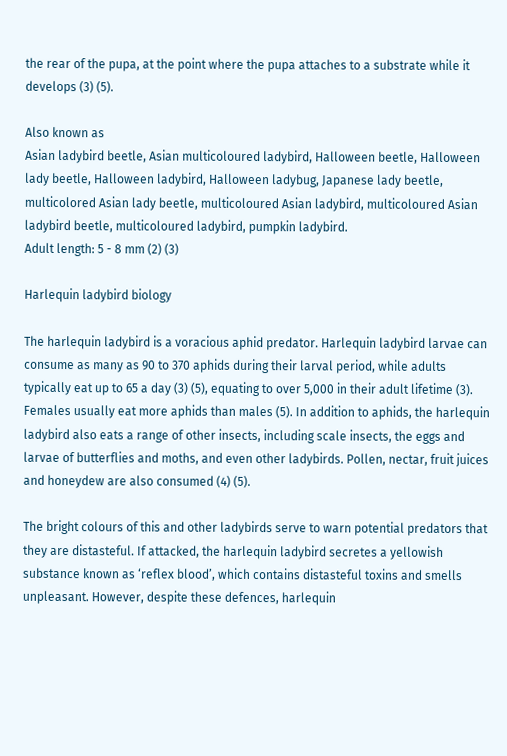the rear of the pupa, at the point where the pupa attaches to a substrate while it develops (3) (5).

Also known as
Asian ladybird beetle, Asian multicoloured ladybird, Halloween beetle, Halloween lady beetle, Halloween ladybird, Halloween ladybug, Japanese lady beetle, multicolored Asian lady beetle, multicoloured Asian ladybird, multicoloured Asian ladybird beetle, multicoloured ladybird, pumpkin ladybird.
Adult length: 5 - 8 mm (2) (3)

Harlequin ladybird biology

The harlequin ladybird is a voracious aphid predator. Harlequin ladybird larvae can consume as many as 90 to 370 aphids during their larval period, while adults typically eat up to 65 a day (3) (5), equating to over 5,000 in their adult lifetime (3). Females usually eat more aphids than males (5). In addition to aphids, the harlequin ladybird also eats a range of other insects, including scale insects, the eggs and larvae of butterflies and moths, and even other ladybirds. Pollen, nectar, fruit juices and honeydew are also consumed (4) (5).

The bright colours of this and other ladybirds serve to warn potential predators that they are distasteful. If attacked, the harlequin ladybird secretes a yellowish substance known as ‘reflex blood’, which contains distasteful toxins and smells unpleasant. However, despite these defences, harlequin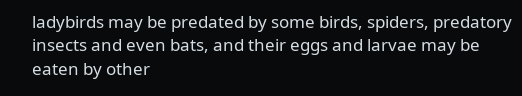ladybirds may be predated by some birds, spiders, predatory insects and even bats, and their eggs and larvae may be eaten by other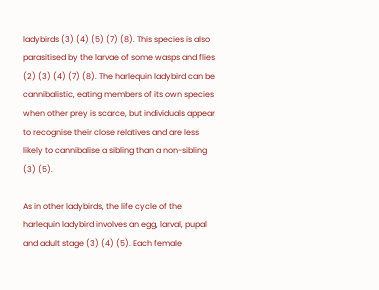ladybirds (3) (4) (5) (7) (8). This species is also parasitised by the larvae of some wasps and flies (2) (3) (4) (7) (8). The harlequin ladybird can be cannibalistic, eating members of its own species when other prey is scarce, but individuals appear to recognise their close relatives and are less likely to cannibalise a sibling than a non-sibling (3) (5).

As in other ladybirds, the life cycle of the harlequin ladybird involves an egg, larval, pupal and adult stage (3) (4) (5). Each female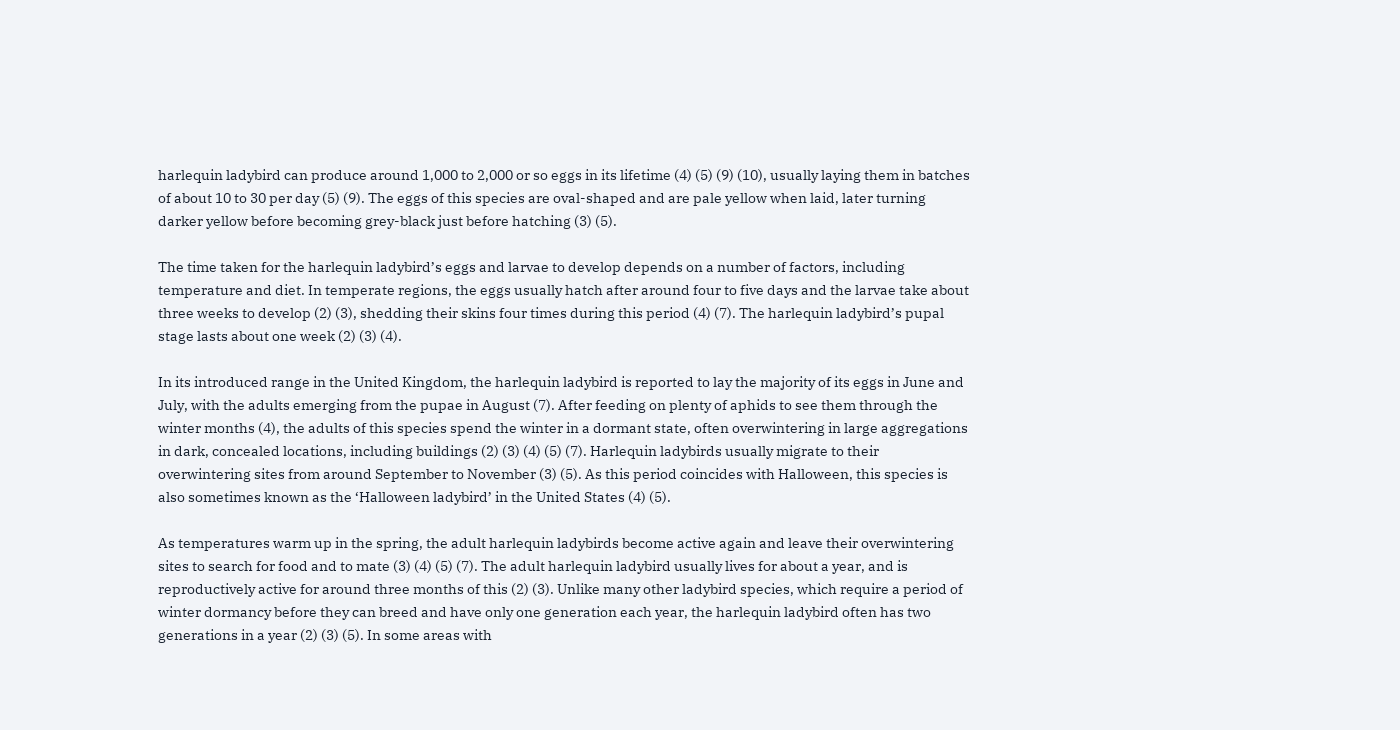harlequin ladybird can produce around 1,000 to 2,000 or so eggs in its lifetime (4) (5) (9) (10), usually laying them in batches of about 10 to 30 per day (5) (9). The eggs of this species are oval-shaped and are pale yellow when laid, later turning darker yellow before becoming grey-black just before hatching (3) (5).

The time taken for the harlequin ladybird’s eggs and larvae to develop depends on a number of factors, including temperature and diet. In temperate regions, the eggs usually hatch after around four to five days and the larvae take about three weeks to develop (2) (3), shedding their skins four times during this period (4) (7). The harlequin ladybird’s pupal stage lasts about one week (2) (3) (4).

In its introduced range in the United Kingdom, the harlequin ladybird is reported to lay the majority of its eggs in June and July, with the adults emerging from the pupae in August (7). After feeding on plenty of aphids to see them through the winter months (4), the adults of this species spend the winter in a dormant state, often overwintering in large aggregations in dark, concealed locations, including buildings (2) (3) (4) (5) (7). Harlequin ladybirds usually migrate to their overwintering sites from around September to November (3) (5). As this period coincides with Halloween, this species is also sometimes known as the ‘Halloween ladybird’ in the United States (4) (5).

As temperatures warm up in the spring, the adult harlequin ladybirds become active again and leave their overwintering sites to search for food and to mate (3) (4) (5) (7). The adult harlequin ladybird usually lives for about a year, and is reproductively active for around three months of this (2) (3). Unlike many other ladybird species, which require a period of winter dormancy before they can breed and have only one generation each year, the harlequin ladybird often has two generations in a year (2) (3) (5). In some areas with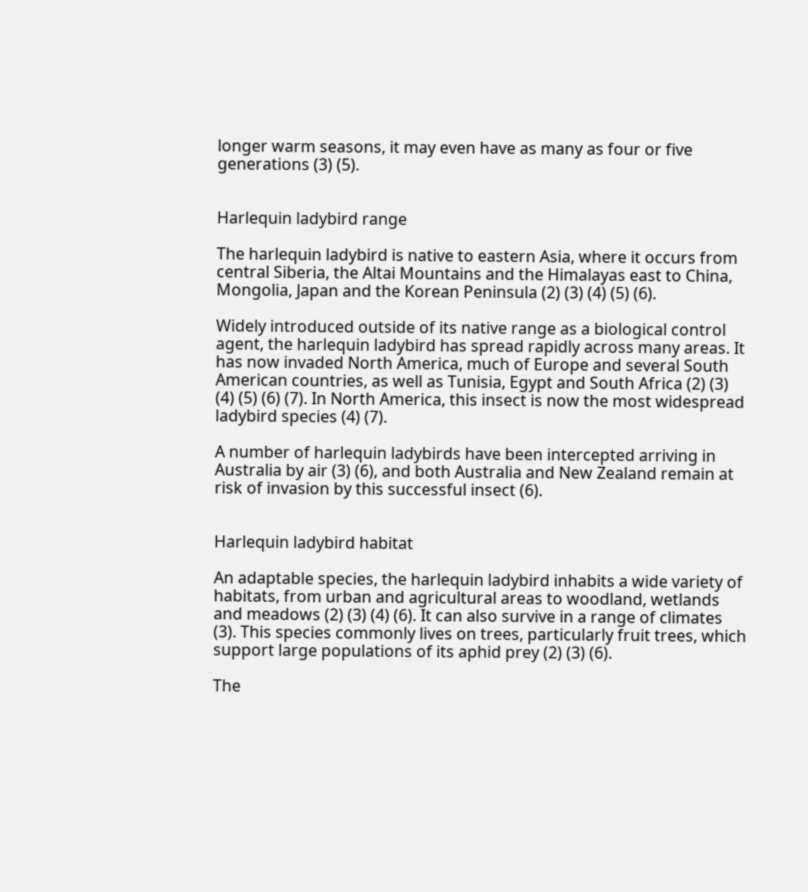longer warm seasons, it may even have as many as four or five generations (3) (5).


Harlequin ladybird range

The harlequin ladybird is native to eastern Asia, where it occurs from central Siberia, the Altai Mountains and the Himalayas east to China, Mongolia, Japan and the Korean Peninsula (2) (3) (4) (5) (6).

Widely introduced outside of its native range as a biological control agent, the harlequin ladybird has spread rapidly across many areas. It has now invaded North America, much of Europe and several South American countries, as well as Tunisia, Egypt and South Africa (2) (3) (4) (5) (6) (7). In North America, this insect is now the most widespread ladybird species (4) (7).

A number of harlequin ladybirds have been intercepted arriving in Australia by air (3) (6), and both Australia and New Zealand remain at risk of invasion by this successful insect (6).


Harlequin ladybird habitat

An adaptable species, the harlequin ladybird inhabits a wide variety of habitats, from urban and agricultural areas to woodland, wetlands and meadows (2) (3) (4) (6). It can also survive in a range of climates (3). This species commonly lives on trees, particularly fruit trees, which support large populations of its aphid prey (2) (3) (6).

The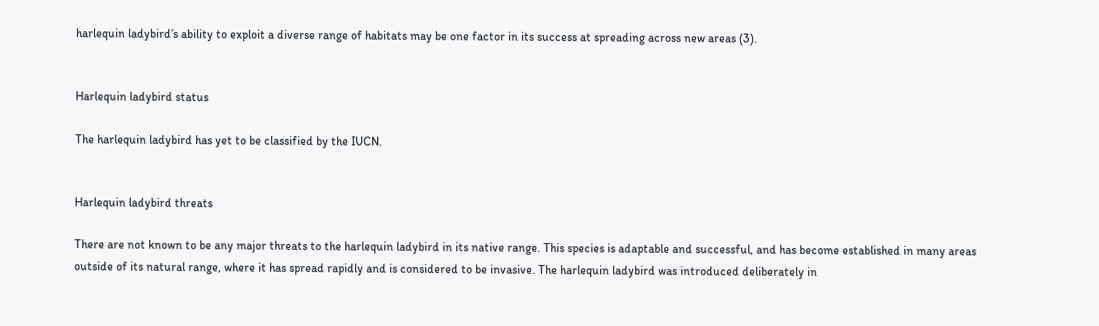harlequin ladybird’s ability to exploit a diverse range of habitats may be one factor in its success at spreading across new areas (3).


Harlequin ladybird status

The harlequin ladybird has yet to be classified by the IUCN.


Harlequin ladybird threats

There are not known to be any major threats to the harlequin ladybird in its native range. This species is adaptable and successful, and has become established in many areas outside of its natural range, where it has spread rapidly and is considered to be invasive. The harlequin ladybird was introduced deliberately in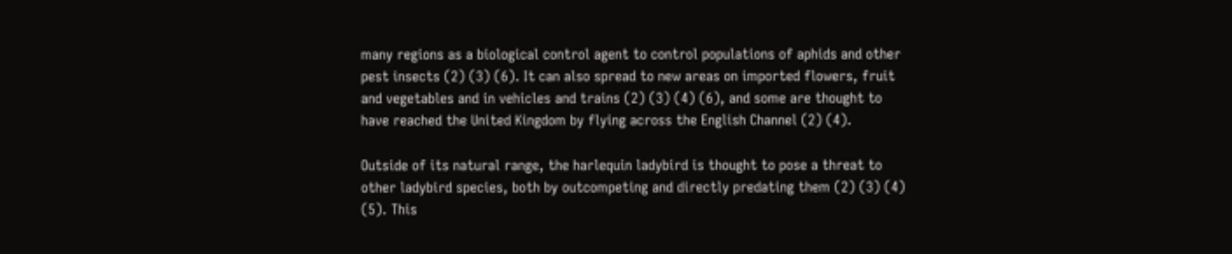many regions as a biological control agent to control populations of aphids and other pest insects (2) (3) (6). It can also spread to new areas on imported flowers, fruit and vegetables and in vehicles and trains (2) (3) (4) (6), and some are thought to have reached the United Kingdom by flying across the English Channel (2) (4).

Outside of its natural range, the harlequin ladybird is thought to pose a threat to other ladybird species, both by outcompeting and directly predating them (2) (3) (4) (5). This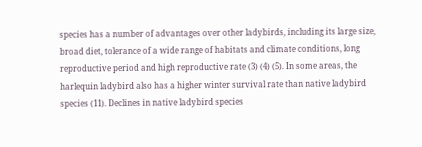species has a number of advantages over other ladybirds, including its large size, broad diet, tolerance of a wide range of habitats and climate conditions, long reproductive period and high reproductive rate (3) (4) (5). In some areas, the harlequin ladybird also has a higher winter survival rate than native ladybird species (11). Declines in native ladybird species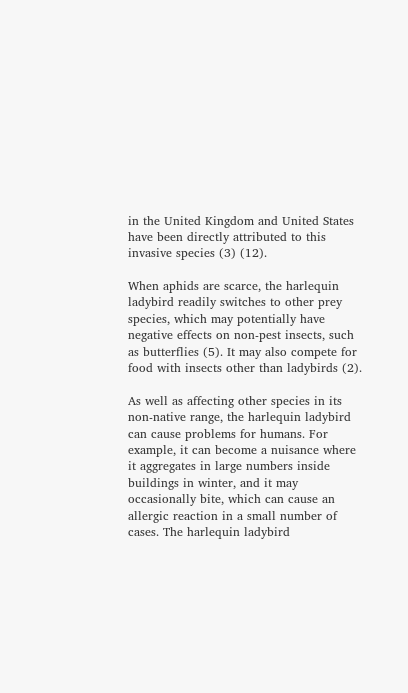in the United Kingdom and United States have been directly attributed to this invasive species (3) (12).

When aphids are scarce, the harlequin ladybird readily switches to other prey species, which may potentially have negative effects on non-pest insects, such as butterflies (5). It may also compete for food with insects other than ladybirds (2).

As well as affecting other species in its non-native range, the harlequin ladybird can cause problems for humans. For example, it can become a nuisance where it aggregates in large numbers inside buildings in winter, and it may occasionally bite, which can cause an allergic reaction in a small number of cases. The harlequin ladybird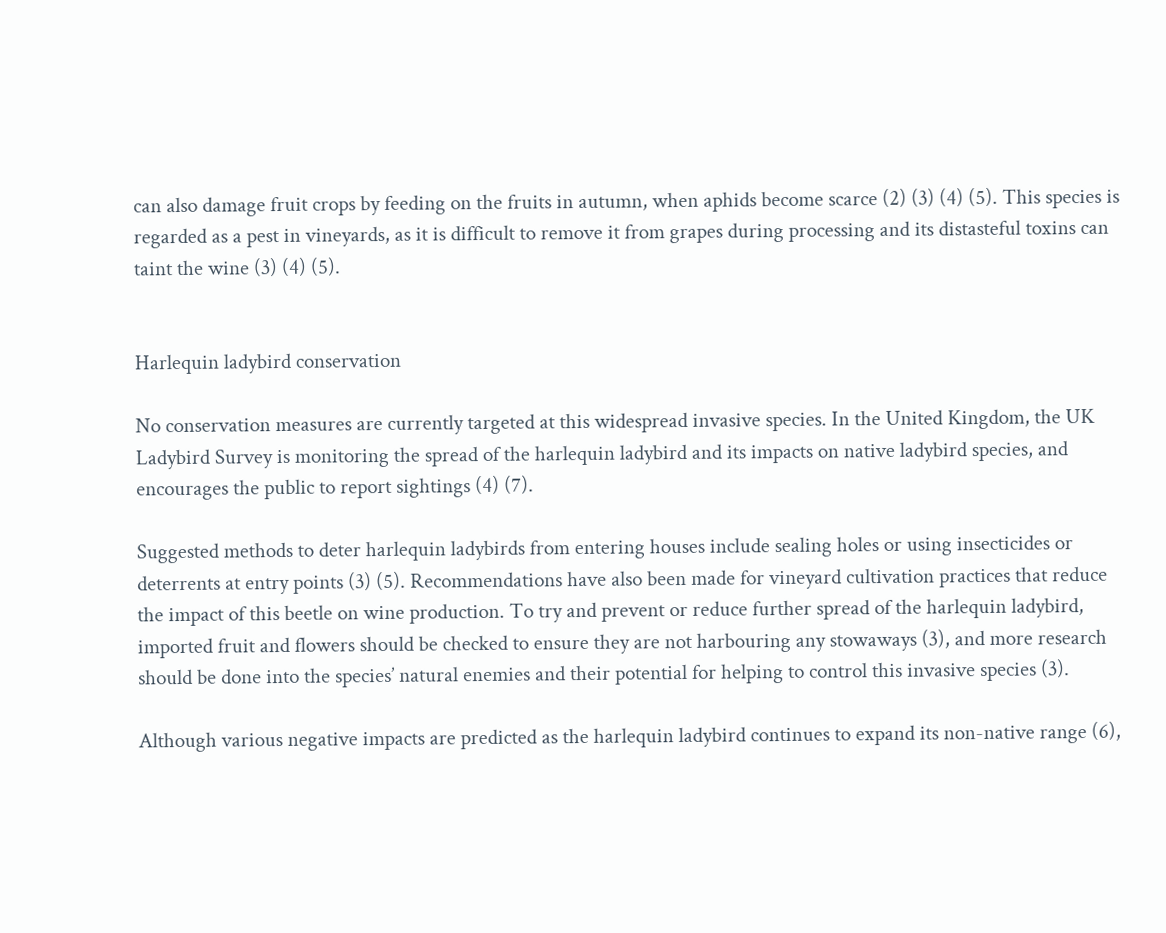can also damage fruit crops by feeding on the fruits in autumn, when aphids become scarce (2) (3) (4) (5). This species is regarded as a pest in vineyards, as it is difficult to remove it from grapes during processing and its distasteful toxins can taint the wine (3) (4) (5).


Harlequin ladybird conservation

No conservation measures are currently targeted at this widespread invasive species. In the United Kingdom, the UK Ladybird Survey is monitoring the spread of the harlequin ladybird and its impacts on native ladybird species, and encourages the public to report sightings (4) (7).

Suggested methods to deter harlequin ladybirds from entering houses include sealing holes or using insecticides or deterrents at entry points (3) (5). Recommendations have also been made for vineyard cultivation practices that reduce the impact of this beetle on wine production. To try and prevent or reduce further spread of the harlequin ladybird, imported fruit and flowers should be checked to ensure they are not harbouring any stowaways (3), and more research should be done into the species’ natural enemies and their potential for helping to control this invasive species (3).

Although various negative impacts are predicted as the harlequin ladybird continues to expand its non-native range (6),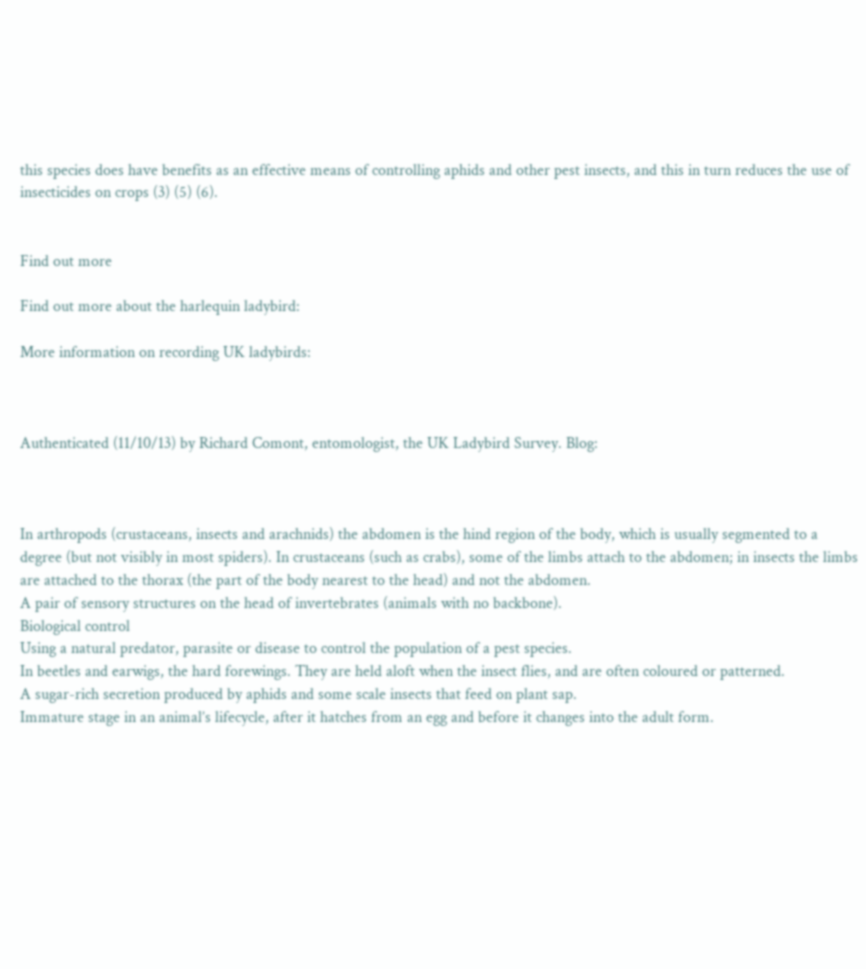this species does have benefits as an effective means of controlling aphids and other pest insects, and this in turn reduces the use of insecticides on crops (3) (5) (6).


Find out more

Find out more about the harlequin ladybird:

More information on recording UK ladybirds:



Authenticated (11/10/13) by Richard Comont, entomologist, the UK Ladybird Survey. Blog:



In arthropods (crustaceans, insects and arachnids) the abdomen is the hind region of the body, which is usually segmented to a degree (but not visibly in most spiders). In crustaceans (such as crabs), some of the limbs attach to the abdomen; in insects the limbs are attached to the thorax (the part of the body nearest to the head) and not the abdomen.
A pair of sensory structures on the head of invertebrates (animals with no backbone).
Biological control
Using a natural predator, parasite or disease to control the population of a pest species.
In beetles and earwigs, the hard forewings. They are held aloft when the insect flies, and are often coloured or patterned.
A sugar-rich secretion produced by aphids and some scale insects that feed on plant sap.
Immature stage in an animal’s lifecycle, after it hatches from an egg and before it changes into the adult form.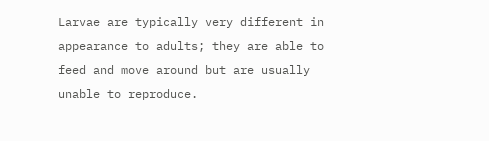Larvae are typically very different in appearance to adults; they are able to feed and move around but are usually unable to reproduce.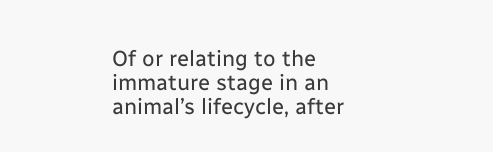Of or relating to the immature stage in an animal’s lifecycle, after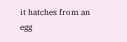it hatches from an egg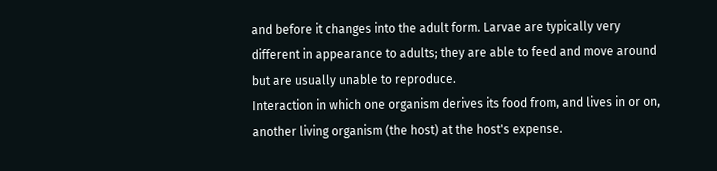and before it changes into the adult form. Larvae are typically very different in appearance to adults; they are able to feed and move around but are usually unable to reproduce.
Interaction in which one organism derives its food from, and lives in or on, another living organism (the host) at the host's expense.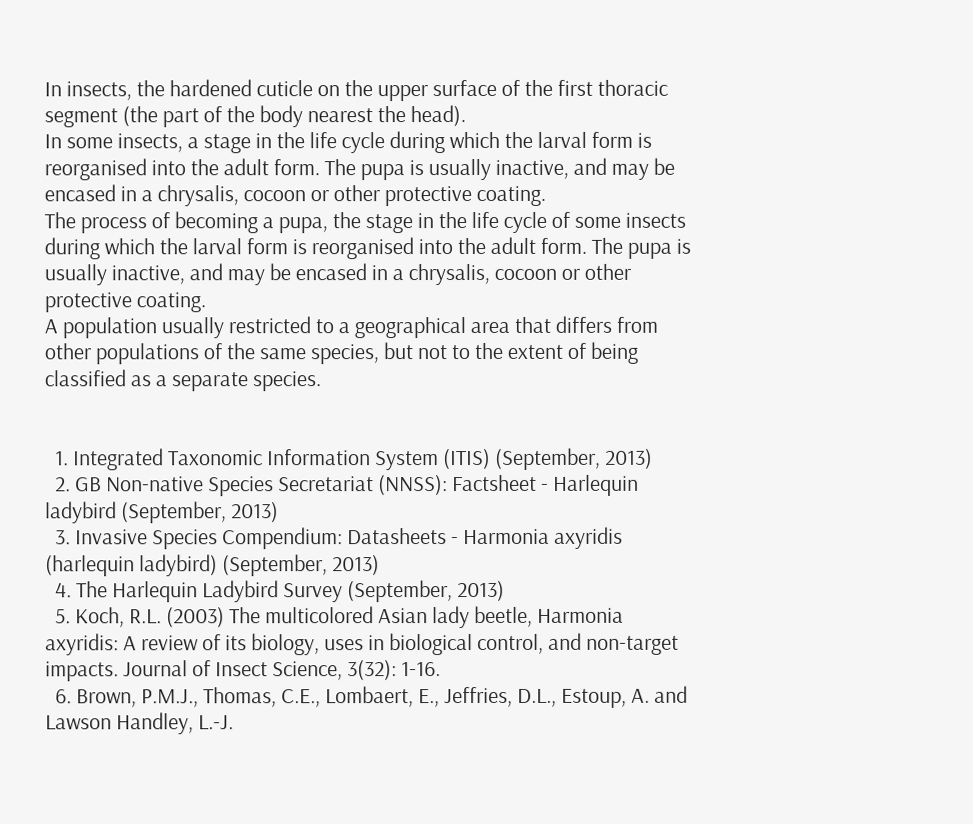In insects, the hardened cuticle on the upper surface of the first thoracic segment (the part of the body nearest the head).
In some insects, a stage in the life cycle during which the larval form is reorganised into the adult form. The pupa is usually inactive, and may be encased in a chrysalis, cocoon or other protective coating.
The process of becoming a pupa, the stage in the life cycle of some insects during which the larval form is reorganised into the adult form. The pupa is usually inactive, and may be encased in a chrysalis, cocoon or other protective coating.
A population usually restricted to a geographical area that differs from other populations of the same species, but not to the extent of being classified as a separate species.


  1. Integrated Taxonomic Information System (ITIS) (September, 2013)
  2. GB Non-native Species Secretariat (NNSS): Factsheet - Harlequin ladybird (September, 2013)
  3. Invasive Species Compendium: Datasheets - Harmonia axyridis (harlequin ladybird) (September, 2013)
  4. The Harlequin Ladybird Survey (September, 2013)
  5. Koch, R.L. (2003) The multicolored Asian lady beetle, Harmonia axyridis: A review of its biology, uses in biological control, and non-target impacts. Journal of Insect Science, 3(32): 1-16.
  6. Brown, P.M.J., Thomas, C.E., Lombaert, E., Jeffries, D.L., Estoup, A. and Lawson Handley, L.-J.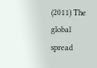(2011) The global spread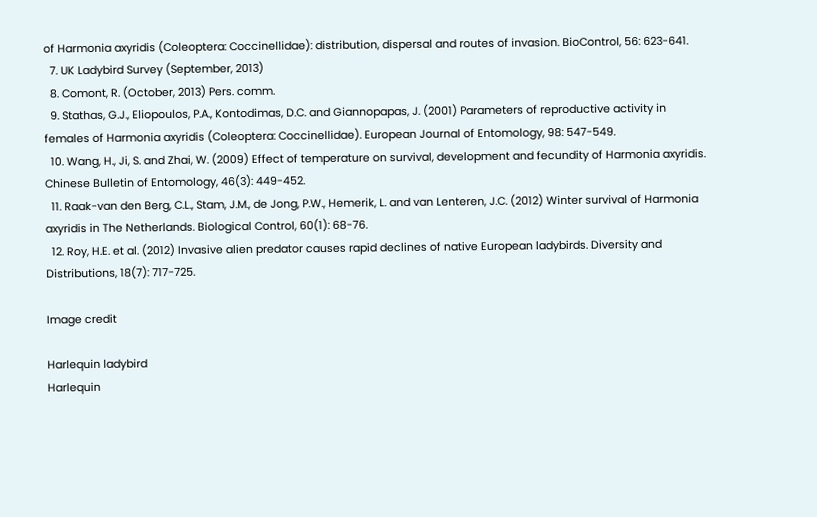of Harmonia axyridis (Coleoptera: Coccinellidae): distribution, dispersal and routes of invasion. BioControl, 56: 623-641.
  7. UK Ladybird Survey (September, 2013)
  8. Comont, R. (October, 2013) Pers. comm.
  9. Stathas, G.J., Eliopoulos, P.A., Kontodimas, D.C. and Giannopapas, J. (2001) Parameters of reproductive activity in females of Harmonia axyridis (Coleoptera: Coccinellidae). European Journal of Entomology, 98: 547-549.
  10. Wang, H., Ji, S. and Zhai, W. (2009) Effect of temperature on survival, development and fecundity of Harmonia axyridis. Chinese Bulletin of Entomology, 46(3): 449-452.
  11. Raak-van den Berg, C.L., Stam, J.M., de Jong, P.W., Hemerik, L. and van Lenteren, J.C. (2012) Winter survival of Harmonia axyridis in The Netherlands. Biological Control, 60(1): 68-76.
  12. Roy, H.E. et al. (2012) Invasive alien predator causes rapid declines of native European ladybirds. Diversity and Distributions, 18(7): 717-725.

Image credit

Harlequin ladybird
Harlequin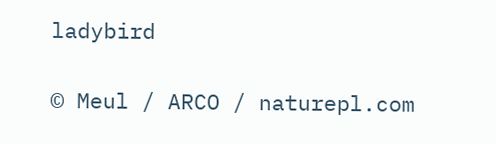ladybird

© Meul / ARCO / naturepl.com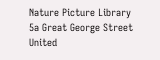Nature Picture Library
5a Great George Street
United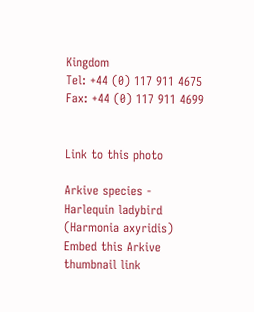Kingdom
Tel: +44 (0) 117 911 4675
Fax: +44 (0) 117 911 4699


Link to this photo

Arkive species - Harlequin ladybird (Harmonia axyridis) Embed this Arkive thumbnail link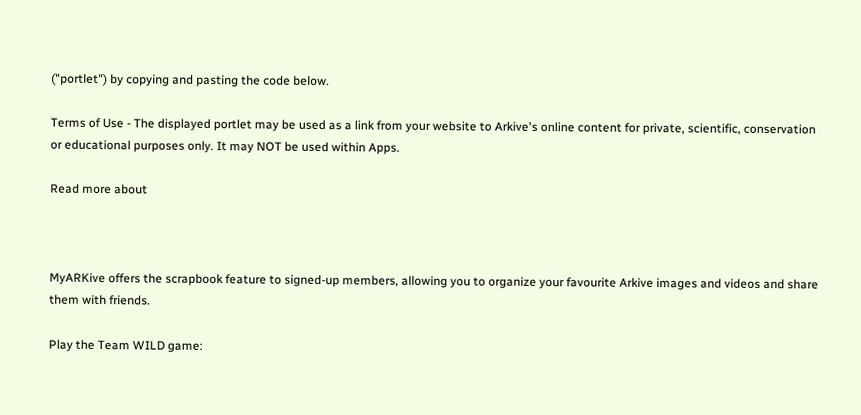("portlet") by copying and pasting the code below.

Terms of Use - The displayed portlet may be used as a link from your website to Arkive's online content for private, scientific, conservation or educational purposes only. It may NOT be used within Apps.

Read more about



MyARKive offers the scrapbook feature to signed-up members, allowing you to organize your favourite Arkive images and videos and share them with friends.

Play the Team WILD game: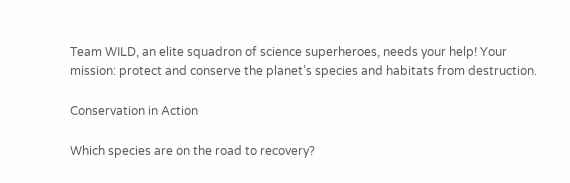Team WILD, an elite squadron of science superheroes, needs your help! Your mission: protect and conserve the planet’s species and habitats from destruction.

Conservation in Action

Which species are on the road to recovery?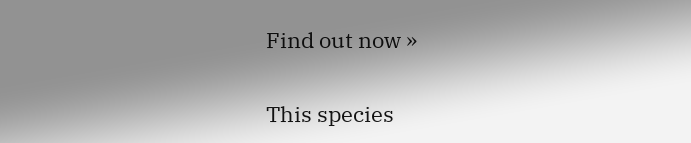Find out now »

This species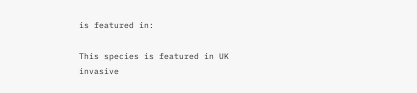is featured in:

This species is featured in UK invasive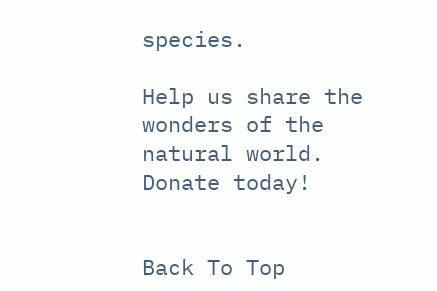species.

Help us share the wonders of the natural world. Donate today!


Back To Top